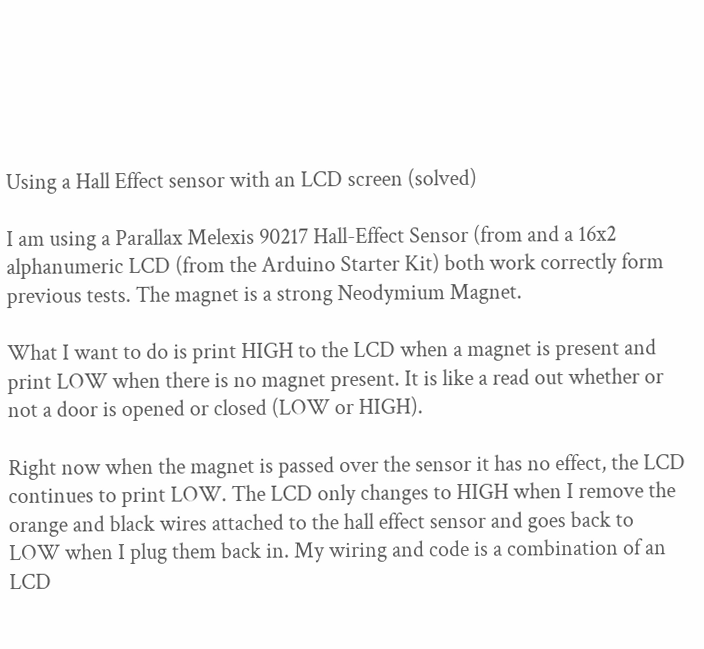Using a Hall Effect sensor with an LCD screen (solved)

I am using a Parallax Melexis 90217 Hall-Effect Sensor (from and a 16x2 alphanumeric LCD (from the Arduino Starter Kit) both work correctly form previous tests. The magnet is a strong Neodymium Magnet.

What I want to do is print HIGH to the LCD when a magnet is present and print LOW when there is no magnet present. It is like a read out whether or not a door is opened or closed (LOW or HIGH).

Right now when the magnet is passed over the sensor it has no effect, the LCD continues to print LOW. The LCD only changes to HIGH when I remove the orange and black wires attached to the hall effect sensor and goes back to LOW when I plug them back in. My wiring and code is a combination of an LCD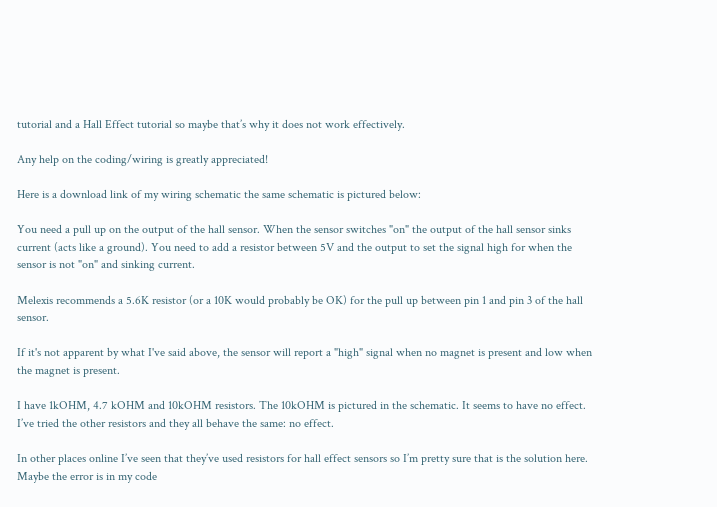tutorial and a Hall Effect tutorial so maybe that’s why it does not work effectively.

Any help on the coding/wiring is greatly appreciated!

Here is a download link of my wiring schematic the same schematic is pictured below:

You need a pull up on the output of the hall sensor. When the sensor switches "on" the output of the hall sensor sinks current (acts like a ground). You need to add a resistor between 5V and the output to set the signal high for when the sensor is not "on" and sinking current.

Melexis recommends a 5.6K resistor (or a 10K would probably be OK) for the pull up between pin 1 and pin 3 of the hall sensor.

If it's not apparent by what I've said above, the sensor will report a "high" signal when no magnet is present and low when the magnet is present.

I have 1kOHM, 4.7 kOHM and 10kOHM resistors. The 10kOHM is pictured in the schematic. It seems to have no effect. I’ve tried the other resistors and they all behave the same: no effect.

In other places online I’ve seen that they’ve used resistors for hall effect sensors so I’m pretty sure that is the solution here. Maybe the error is in my code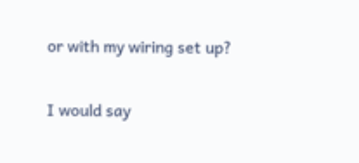or with my wiring set up?

I would say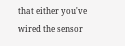that either you've wired the sensor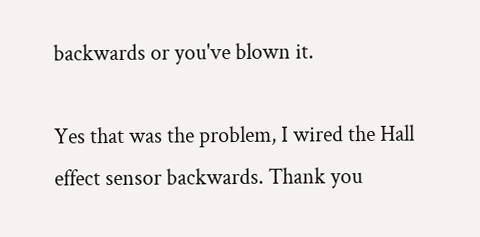backwards or you've blown it.

Yes that was the problem, I wired the Hall effect sensor backwards. Thank you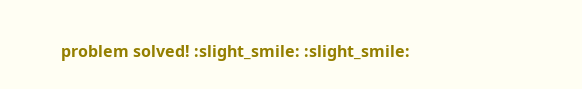problem solved! :slight_smile: :slight_smile: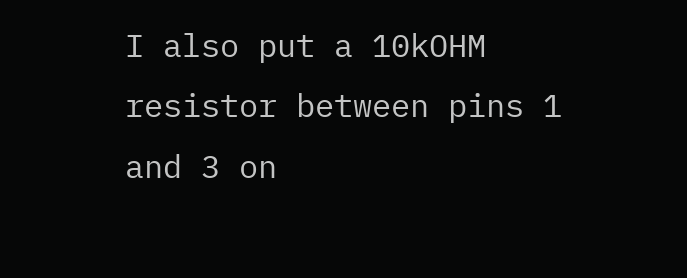I also put a 10kOHM resistor between pins 1 and 3 on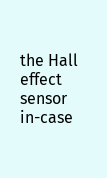the Hall effect sensor in-case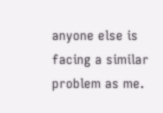anyone else is facing a similar problem as me.